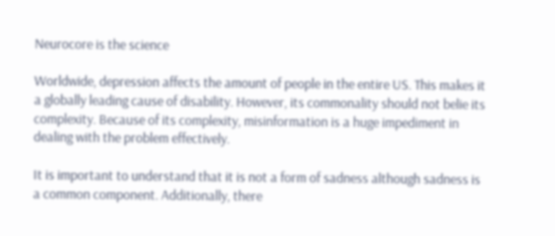Neurocore is the science

Worldwide, depression affects the amount of people in the entire US. This makes it a globally leading cause of disability. However, its commonality should not belie its complexity. Because of its complexity, misinformation is a huge impediment in dealing with the problem effectively.

It is important to understand that it is not a form of sadness although sadness is a common component. Additionally, there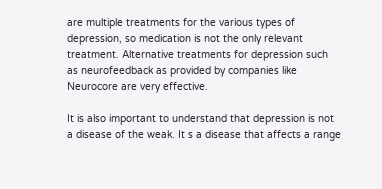are multiple treatments for the various types of depression, so medication is not the only relevant treatment. Alternative treatments for depression such as neurofeedback as provided by companies like Neurocore are very effective.

It is also important to understand that depression is not a disease of the weak. It s a disease that affects a range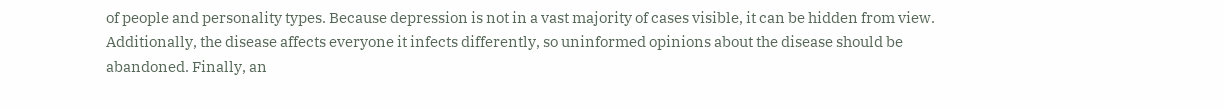of people and personality types. Because depression is not in a vast majority of cases visible, it can be hidden from view. Additionally, the disease affects everyone it infects differently, so uninformed opinions about the disease should be abandoned. Finally, an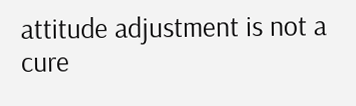attitude adjustment is not a cure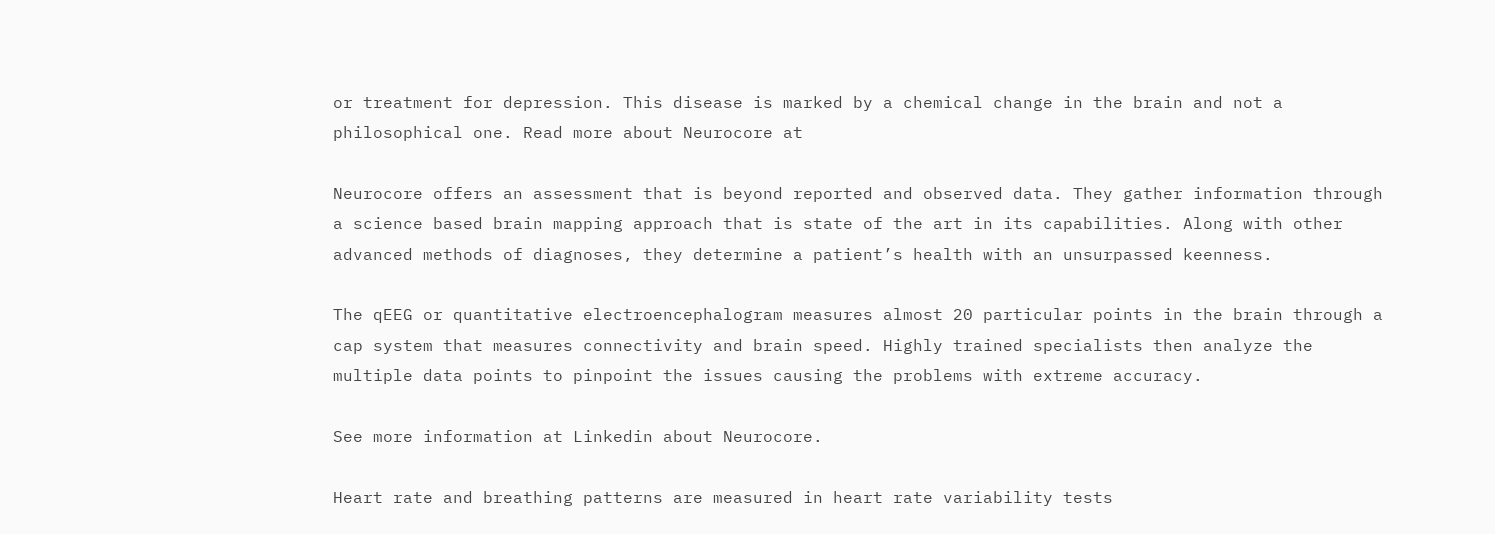or treatment for depression. This disease is marked by a chemical change in the brain and not a philosophical one. Read more about Neurocore at

Neurocore offers an assessment that is beyond reported and observed data. They gather information through a science based brain mapping approach that is state of the art in its capabilities. Along with other advanced methods of diagnoses, they determine a patient’s health with an unsurpassed keenness.

The qEEG or quantitative electroencephalogram measures almost 20 particular points in the brain through a cap system that measures connectivity and brain speed. Highly trained specialists then analyze the multiple data points to pinpoint the issues causing the problems with extreme accuracy.

See more information at Linkedin about Neurocore.

Heart rate and breathing patterns are measured in heart rate variability tests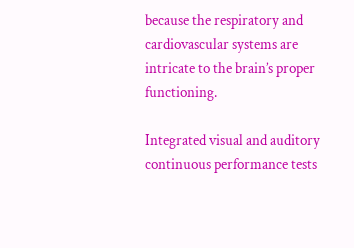because the respiratory and cardiovascular systems are intricate to the brain’s proper functioning.

Integrated visual and auditory continuous performance tests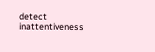detect inattentiveness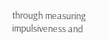through measuring impulsiveness and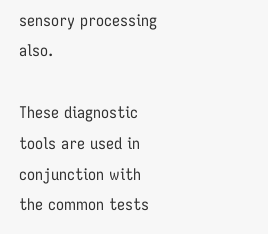sensory processing also.

These diagnostic tools are used in conjunction with the common tests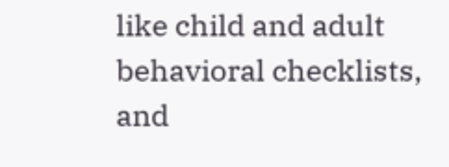like child and adult behavioral checklists, and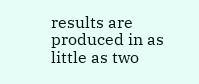results are produced in as little as two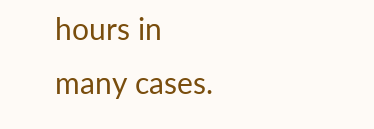hours in many cases.